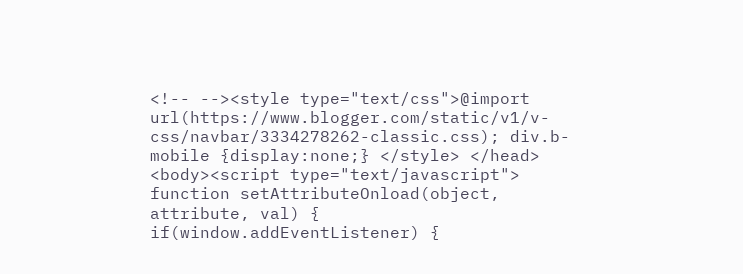<!-- --><style type="text/css">@import url(https://www.blogger.com/static/v1/v-css/navbar/3334278262-classic.css); div.b-mobile {display:none;} </style> </head> <body><script type="text/javascript"> function setAttributeOnload(object, attribute, val) { if(window.addEventListener) {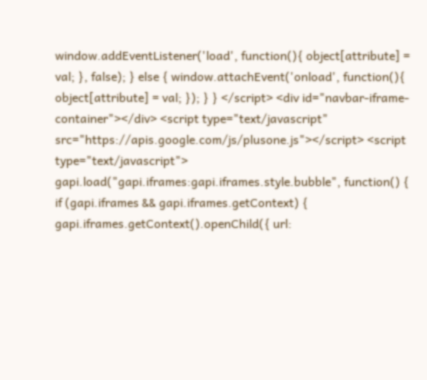window.addEventListener('load', function(){ object[attribute] = val; }, false); } else { window.attachEvent('onload', function(){ object[attribute] = val; }); } } </script> <div id="navbar-iframe-container"></div> <script type="text/javascript" src="https://apis.google.com/js/plusone.js"></script> <script type="text/javascript"> gapi.load("gapi.iframes:gapi.iframes.style.bubble", function() { if (gapi.iframes && gapi.iframes.getContext) { gapi.iframes.getContext().openChild({ url: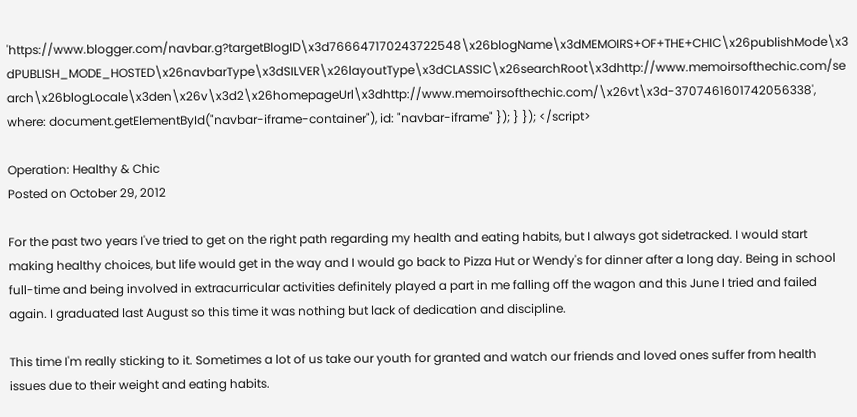'https://www.blogger.com/navbar.g?targetBlogID\x3d766647170243722548\x26blogName\x3dMEMOIRS+OF+THE+CHIC\x26publishMode\x3dPUBLISH_MODE_HOSTED\x26navbarType\x3dSILVER\x26layoutType\x3dCLASSIC\x26searchRoot\x3dhttp://www.memoirsofthechic.com/search\x26blogLocale\x3den\x26v\x3d2\x26homepageUrl\x3dhttp://www.memoirsofthechic.com/\x26vt\x3d-3707461601742056338', where: document.getElementById("navbar-iframe-container"), id: "navbar-iframe" }); } }); </script>

Operation: Healthy & Chic
Posted on October 29, 2012

For the past two years I've tried to get on the right path regarding my health and eating habits, but I always got sidetracked. I would start making healthy choices, but life would get in the way and I would go back to Pizza Hut or Wendy's for dinner after a long day. Being in school full-time and being involved in extracurricular activities definitely played a part in me falling off the wagon and this June I tried and failed again. I graduated last August so this time it was nothing but lack of dedication and discipline.

This time I'm really sticking to it. Sometimes a lot of us take our youth for granted and watch our friends and loved ones suffer from health issues due to their weight and eating habits.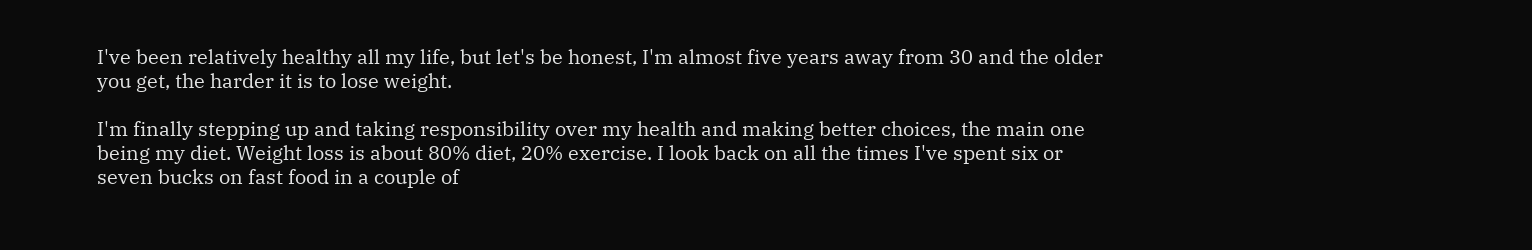I've been relatively healthy all my life, but let's be honest, I'm almost five years away from 30 and the older you get, the harder it is to lose weight.

I'm finally stepping up and taking responsibility over my health and making better choices, the main one being my diet. Weight loss is about 80% diet, 20% exercise. I look back on all the times I've spent six or seven bucks on fast food in a couple of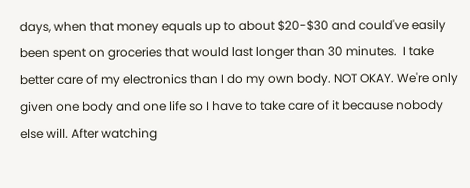days, when that money equals up to about $20-$30 and could've easily been spent on groceries that would last longer than 30 minutes.  I take better care of my electronics than I do my own body. NOT OKAY. We're only given one body and one life so I have to take care of it because nobody else will. After watching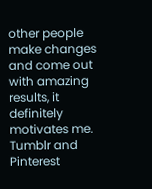other people make changes and come out with amazing results, it definitely motivates me. Tumblr and Pinterest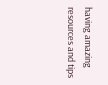having amazing resources and tips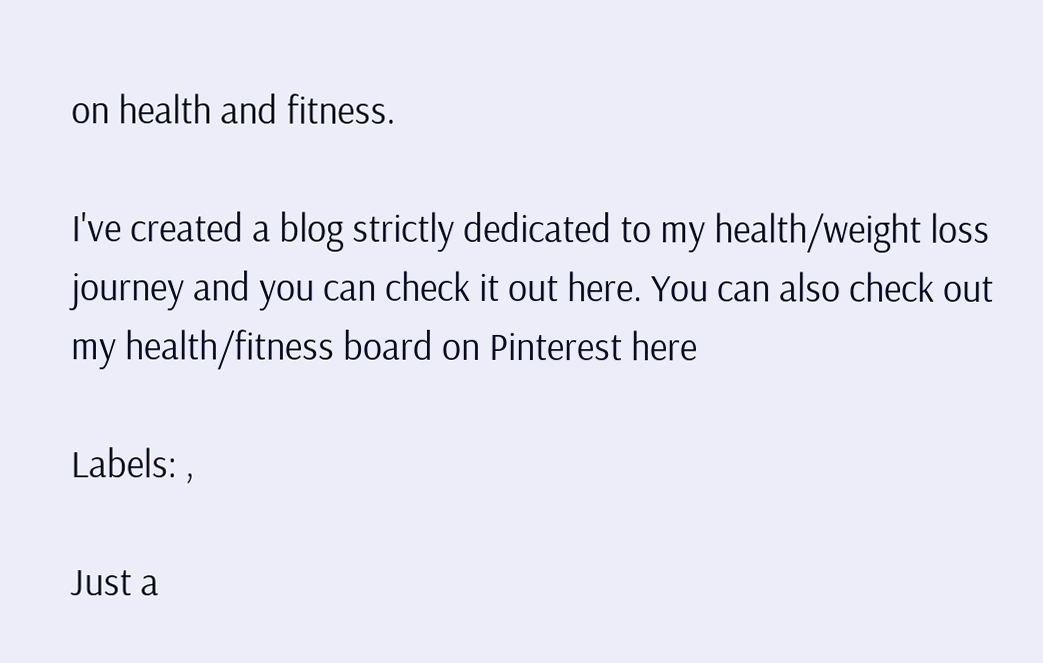on health and fitness.

I've created a blog strictly dedicated to my health/weight loss journey and you can check it out here. You can also check out my health/fitness board on Pinterest here

Labels: ,

Just a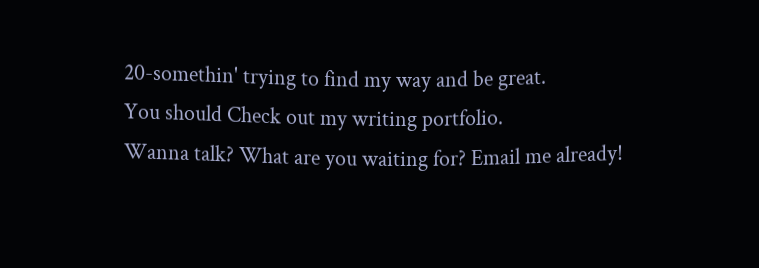20-somethin' trying to find my way and be great.
You should Check out my writing portfolio.
Wanna talk? What are you waiting for? Email me already!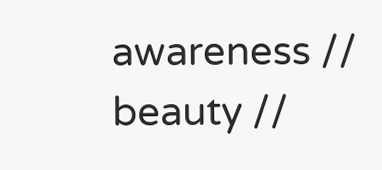awareness // beauty //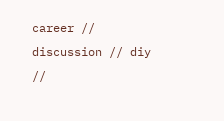career // discussion // diy //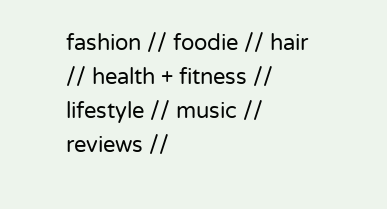fashion // foodie // hair // health + fitness // lifestyle // music // reviews //